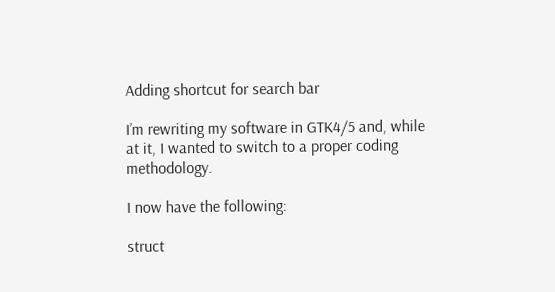Adding shortcut for search bar

I’m rewriting my software in GTK4/5 and, while at it, I wanted to switch to a proper coding methodology.

I now have the following:

struct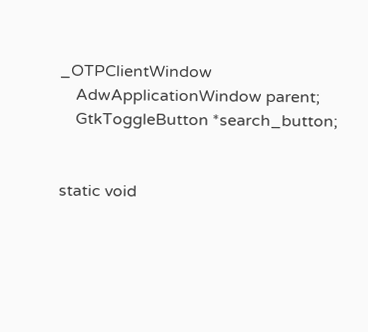_OTPClientWindow
    AdwApplicationWindow parent;
    GtkToggleButton *search_button;


static void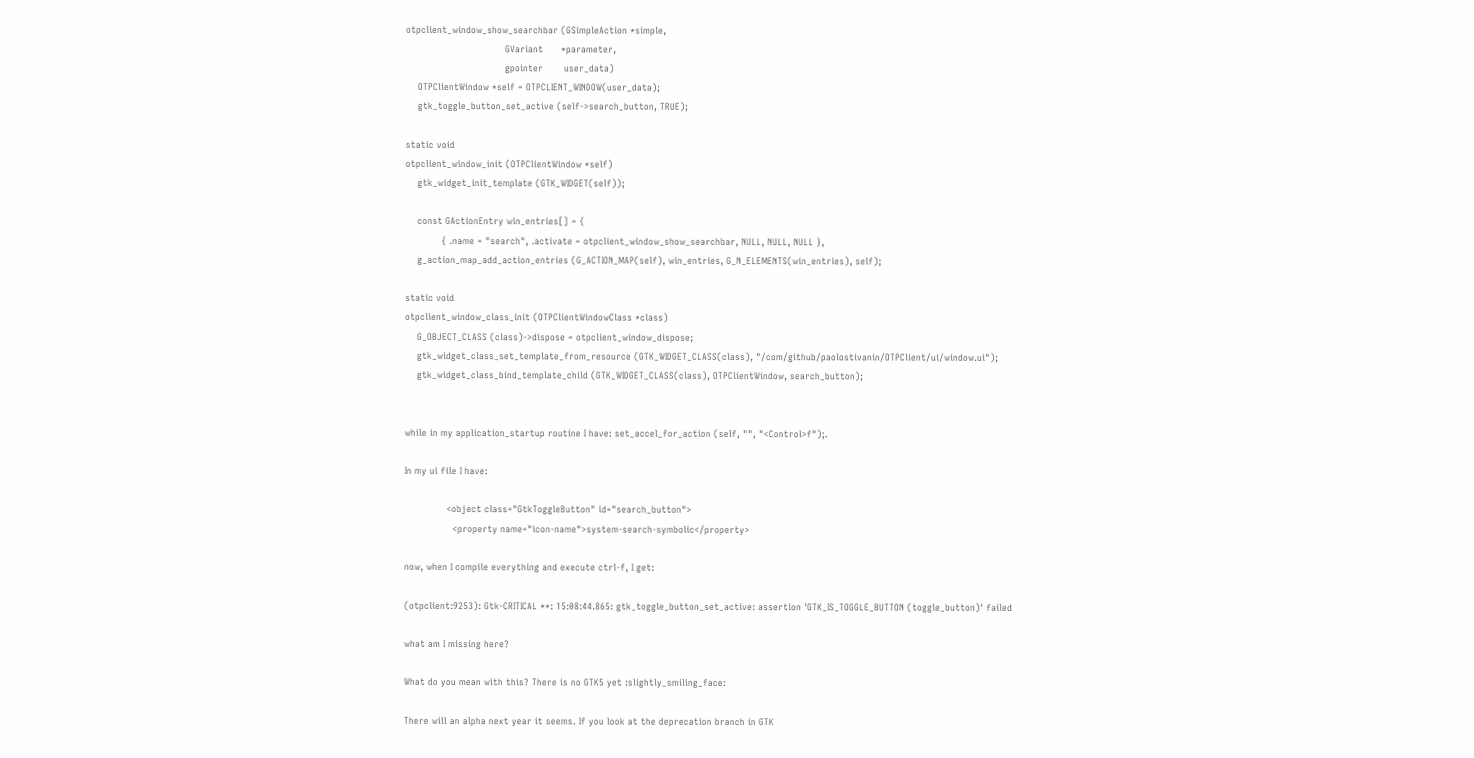otpclient_window_show_searchbar (GSimpleAction *simple,
                                 GVariant      *parameter,
                                 gpointer       user_data)
    OTPClientWindow *self = OTPCLIENT_WINDOW(user_data);
    gtk_toggle_button_set_active (self->search_button, TRUE);

static void
otpclient_window_init (OTPClientWindow *self)
    gtk_widget_init_template (GTK_WIDGET(self));

    const GActionEntry win_entries[] = {
            { .name = "search", .activate = otpclient_window_show_searchbar, NULL, NULL, NULL },
    g_action_map_add_action_entries (G_ACTION_MAP(self), win_entries, G_N_ELEMENTS(win_entries), self);

static void
otpclient_window_class_init (OTPClientWindowClass *class)
    G_OBJECT_CLASS (class)->dispose = otpclient_window_dispose;
    gtk_widget_class_set_template_from_resource (GTK_WIDGET_CLASS(class), "/com/github/paolostivanin/OTPClient/ui/window.ui");
    gtk_widget_class_bind_template_child (GTK_WIDGET_CLASS(class), OTPClientWindow, search_button);


while in my application_startup routine I have: set_accel_for_action (self, "", "<Control>f");.

In my ui file I have:

              <object class="GtkToggleButton" id="search_button">
                <property name="icon-name">system-search-symbolic</property>

now, when I compile everything and execute ctrl-f, I get:

(otpclient:9253): Gtk-CRITICAL **: 15:08:44.865: gtk_toggle_button_set_active: assertion 'GTK_IS_TOGGLE_BUTTON (toggle_button)' failed

what am I missing here?

What do you mean with this? There is no GTK5 yet :slightly_smiling_face:

There will an alpha next year it seems. If you look at the deprecation branch in GTK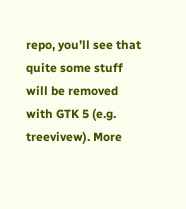repo, you’ll see that quite some stuff will be removed with GTK 5 (e.g. treevivew). More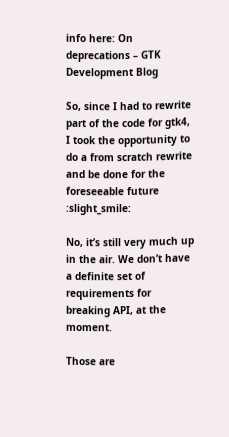info here: On deprecations – GTK Development Blog

So, since I had to rewrite part of the code for gtk4, I took the opportunity to do a from scratch rewrite and be done for the foreseeable future :slight_smile:

No, it’s still very much up in the air. We don’t have a definite set of requirements for breaking API, at the moment.

Those are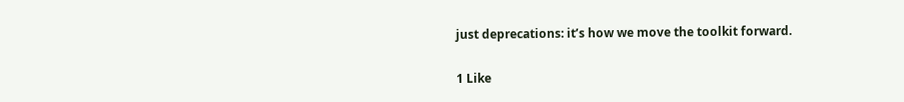just deprecations: it’s how we move the toolkit forward.

1 Like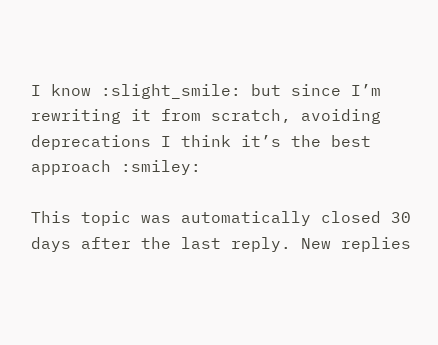I know :slight_smile: but since I’m rewriting it from scratch, avoiding deprecations I think it’s the best approach :smiley:

This topic was automatically closed 30 days after the last reply. New replies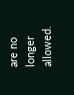are no longer allowed.